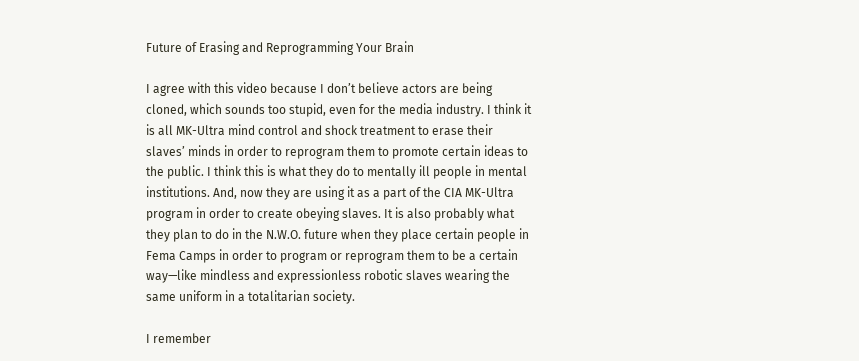Future of Erasing and Reprogramming Your Brain

I agree with this video because I don’t believe actors are being cloned, which sounds too stupid, even for the media industry. I think it is all MK-Ultra mind control and shock treatment to erase their slaves’ minds in order to reprogram them to promote certain ideas to the public. I think this is what they do to mentally ill people in mental institutions. And, now they are using it as a part of the CIA MK-Ultra program in order to create obeying slaves. It is also probably what they plan to do in the N.W.O. future when they place certain people in Fema Camps in order to program or reprogram them to be a certain way—like mindless and expressionless robotic slaves wearing the same uniform in a totalitarian society.

I remember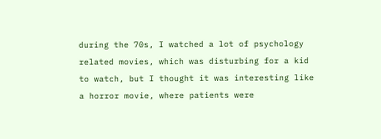during the 70s, I watched a lot of psychology related movies, which was disturbing for a kid to watch, but I thought it was interesting like a horror movie, where patients were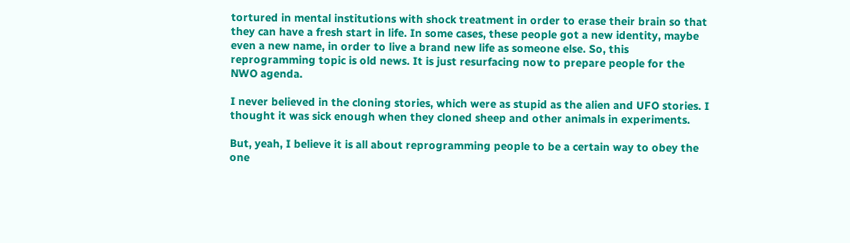tortured in mental institutions with shock treatment in order to erase their brain so that they can have a fresh start in life. In some cases, these people got a new identity, maybe even a new name, in order to live a brand new life as someone else. So, this reprogramming topic is old news. It is just resurfacing now to prepare people for the NWO agenda.

I never believed in the cloning stories, which were as stupid as the alien and UFO stories. I thought it was sick enough when they cloned sheep and other animals in experiments.

But, yeah, I believe it is all about reprogramming people to be a certain way to obey the one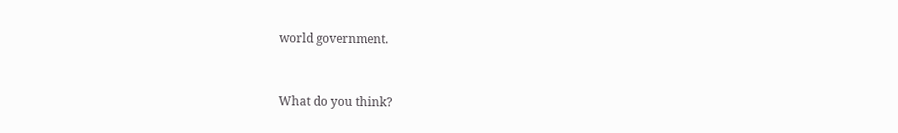world government.


What do you think?